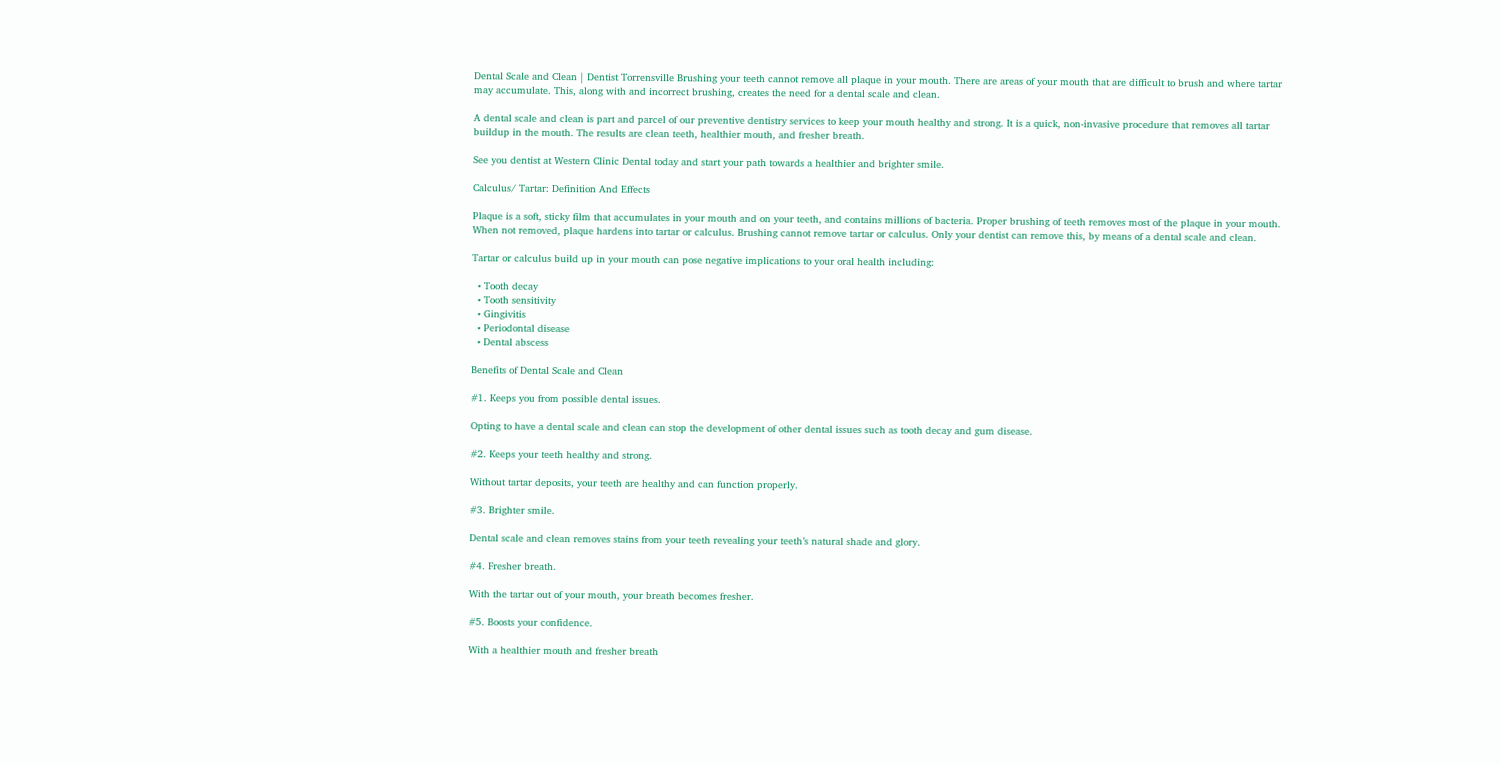Dental Scale and Clean | Dentist Torrensville Brushing your teeth cannot remove all plaque in your mouth. There are areas of your mouth that are difficult to brush and where tartar may accumulate. This, along with and incorrect brushing, creates the need for a dental scale and clean.

A dental scale and clean is part and parcel of our preventive dentistry services to keep your mouth healthy and strong. It is a quick, non-invasive procedure that removes all tartar buildup in the mouth. The results are clean teeth, healthier mouth, and fresher breath.

See you dentist at Western Clinic Dental today and start your path towards a healthier and brighter smile.

Calculus/ Tartar: Definition And Effects

Plaque is a soft, sticky film that accumulates in your mouth and on your teeth, and contains millions of bacteria. Proper brushing of teeth removes most of the plaque in your mouth. When not removed, plaque hardens into tartar or calculus. Brushing cannot remove tartar or calculus. Only your dentist can remove this, by means of a dental scale and clean.

Tartar or calculus build up in your mouth can pose negative implications to your oral health including:

  • Tooth decay
  • Tooth sensitivity
  • Gingivitis
  • Periodontal disease
  • Dental abscess

Benefits of Dental Scale and Clean

#1. Keeps you from possible dental issues.

Opting to have a dental scale and clean can stop the development of other dental issues such as tooth decay and gum disease.

#2. Keeps your teeth healthy and strong.

Without tartar deposits, your teeth are healthy and can function properly.

#3. Brighter smile.

Dental scale and clean removes stains from your teeth revealing your teeth’s natural shade and glory.

#4. Fresher breath.

With the tartar out of your mouth, your breath becomes fresher.

#5. Boosts your confidence.

With a healthier mouth and fresher breath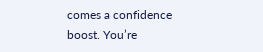comes a confidence boost. You’re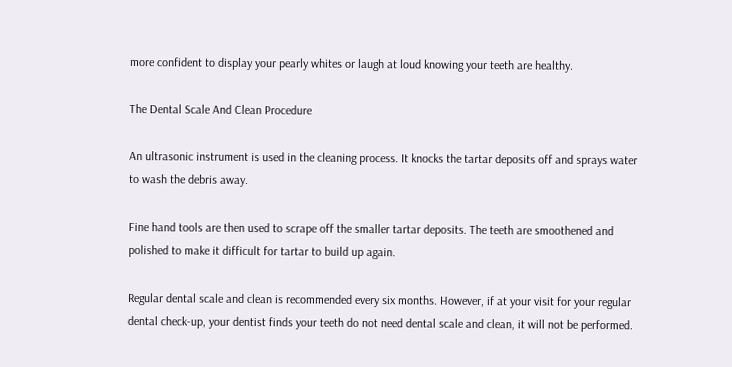more confident to display your pearly whites or laugh at loud knowing your teeth are healthy.

The Dental Scale And Clean Procedure

An ultrasonic instrument is used in the cleaning process. It knocks the tartar deposits off and sprays water to wash the debris away.

Fine hand tools are then used to scrape off the smaller tartar deposits. The teeth are smoothened and polished to make it difficult for tartar to build up again.

Regular dental scale and clean is recommended every six months. However, if at your visit for your regular dental check-up, your dentist finds your teeth do not need dental scale and clean, it will not be performed.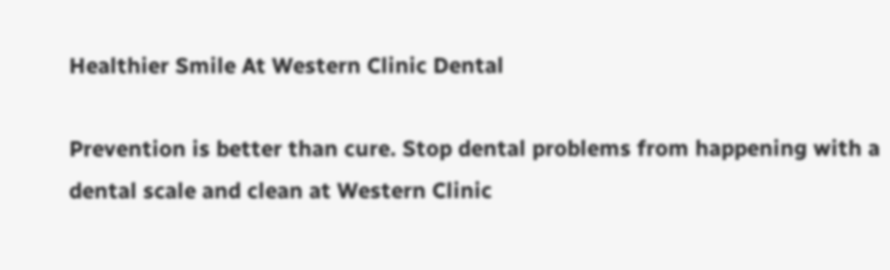Healthier Smile At Western Clinic Dental

Prevention is better than cure. Stop dental problems from happening with a dental scale and clean at Western Clinic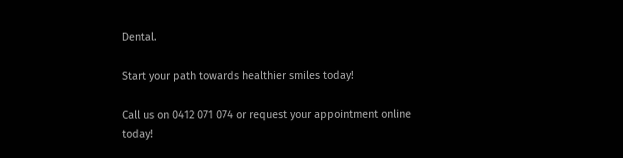Dental.

Start your path towards healthier smiles today!

Call us on 0412 071 074 or request your appointment online today!